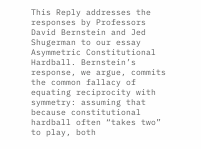This Reply addresses the responses by Professors David Bernstein and Jed Shugerman to our essay Asymmetric Constitutional Hardball. Bernstein’s response, we argue, commits the common fallacy of equating reciprocity with symmetry: assuming that because constitutional hardball often “takes two” to play, both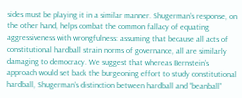sides must be playing it in a similar manner. Shugerman’s response, on the other hand, helps combat the common fallacy of equating aggressiveness with wrongfulness: assuming that because all acts of constitutional hardball strain norms of governance, all are similarly damaging to democracy. We suggest that whereas Bernstein’s approach would set back the burgeoning effort to study constitutional hardball, Shugerman’s distinction between hardball and “beanball”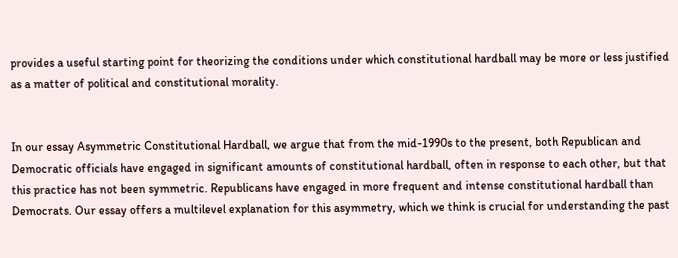provides a useful starting point for theorizing the conditions under which constitutional hardball may be more or less justified as a matter of political and constitutional morality.


In our essay Asymmetric Constitutional Hardball, we argue that from the mid-1990s to the present, both Republican and Democratic officials have engaged in significant amounts of constitutional hardball, often in response to each other, but that this practice has not been symmetric. Republicans have engaged in more frequent and intense constitutional hardball than Democrats. Our essay offers a multilevel explanation for this asymmetry, which we think is crucial for understanding the past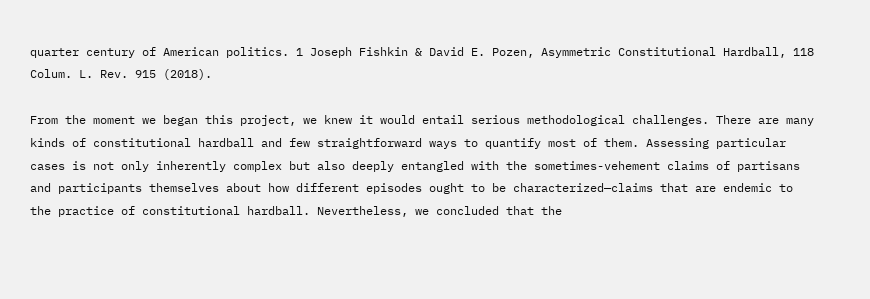quarter century of American politics. 1 Joseph Fishkin & David E. Pozen, Asymmetric Constitutional Hardball, 118 Colum. L. Rev. 915 (2018).

From the moment we began this project, we knew it would entail serious methodological challenges. There are many kinds of constitutional hardball and few straightforward ways to quantify most of them. Assessing particular cases is not only inherently complex but also deeply entangled with the sometimes-vehement claims of partisans and participants themselves about how different episodes ought to be characterized—claims that are endemic to the practice of constitutional hardball. Nevertheless, we concluded that the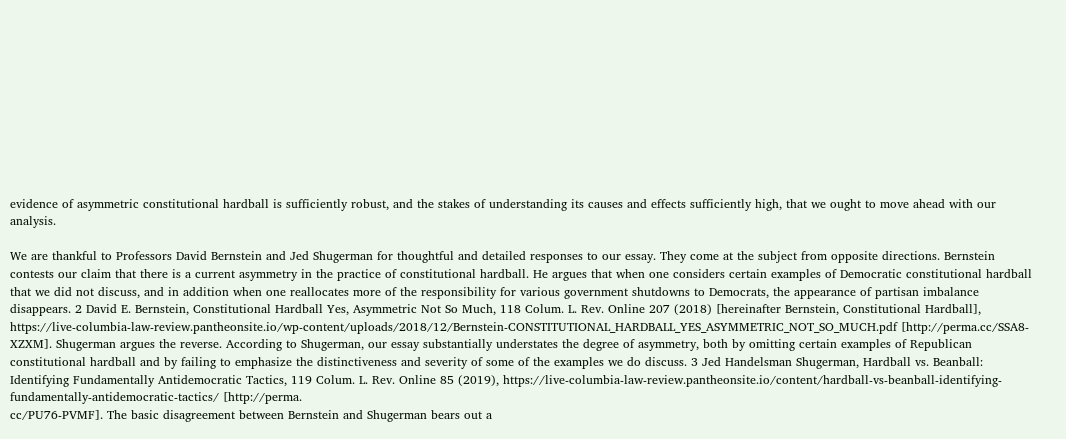evidence of asymmetric constitutional hardball is sufficiently robust, and the stakes of understanding its causes and effects sufficiently high, that we ought to move ahead with our analysis.

We are thankful to Professors David Bernstein and Jed Shugerman for thoughtful and detailed responses to our essay. They come at the subject from opposite directions. Bernstein contests our claim that there is a current asymmetry in the practice of constitutional hardball. He argues that when one considers certain examples of Democratic constitutional hardball that we did not discuss, and in addition when one reallocates more of the responsibility for various government shutdowns to Democrats, the appearance of partisan imbalance disappears. 2 David E. Bernstein, Constitutional Hardball Yes, Asymmetric Not So Much, 118 Colum. L. Rev. Online 207 (2018) [hereinafter Bernstein, Constitutional Hardball], https://live-columbia-law-review.pantheonsite.io/wp-content/uploads/2018/12/Bernstein-CONSTITUTIONAL_HARDBALL_YES_ASYMMETRIC_NOT_SO_MUCH.pdf [http://perma.cc/SSA8-XZXM]. Shugerman argues the reverse. According to Shugerman, our essay substantially understates the degree of asymmetry, both by omitting certain examples of Republican constitutional hardball and by failing to emphasize the distinctiveness and severity of some of the examples we do discuss. 3 Jed Handelsman Shugerman, Hardball vs. Beanball: Identifying Fundamentally Antidemocratic Tactics, 119 Colum. L. Rev. Online 85 (2019), https://live-columbia-law-review.pantheonsite.io/content/hardball-vs-beanball-identifying-fundamentally-antidemocratic-tactics/ [http://perma.
cc/PU76-PVMF]. The basic disagreement between Bernstein and Shugerman bears out a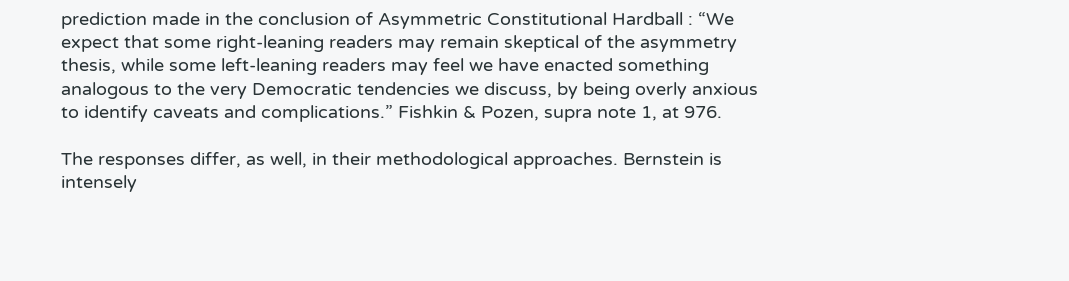prediction made in the conclusion of Asymmetric Constitutional Hardball : “We expect that some right-leaning readers may remain skeptical of the asymmetry thesis, while some left-leaning readers may feel we have enacted something analogous to the very Democratic tendencies we discuss, by being overly anxious to identify caveats and complications.” Fishkin & Pozen, supra note 1, at 976.

The responses differ, as well, in their methodological approaches. Bernstein is intensely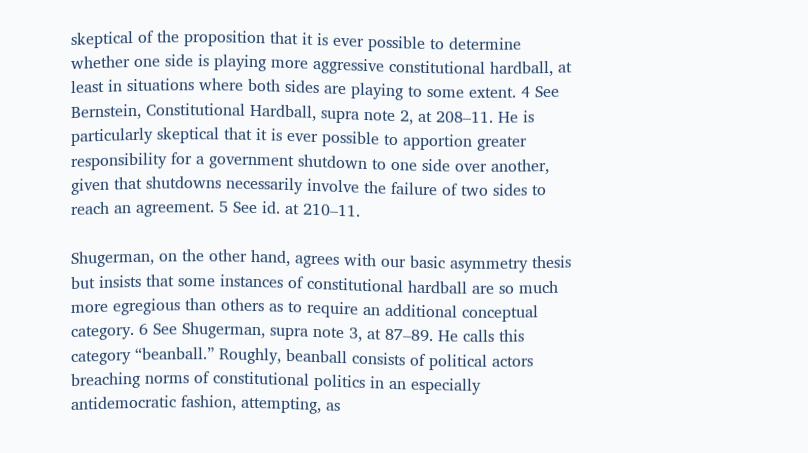skeptical of the proposition that it is ever possible to determine whether one side is playing more aggressive constitutional hardball, at least in situations where both sides are playing to some extent. 4 See Bernstein, Constitutional Hardball, supra note 2, at 208–11. He is particularly skeptical that it is ever possible to apportion greater responsibility for a government shutdown to one side over another, given that shutdowns necessarily involve the failure of two sides to reach an agreement. 5 See id. at 210–11.

Shugerman, on the other hand, agrees with our basic asymmetry thesis but insists that some instances of constitutional hardball are so much more egregious than others as to require an additional conceptual category. 6 See Shugerman, supra note 3, at 87–89. He calls this category “beanball.” Roughly, beanball consists of political actors breaching norms of constitutional politics in an especially antidemocratic fashion, attempting, as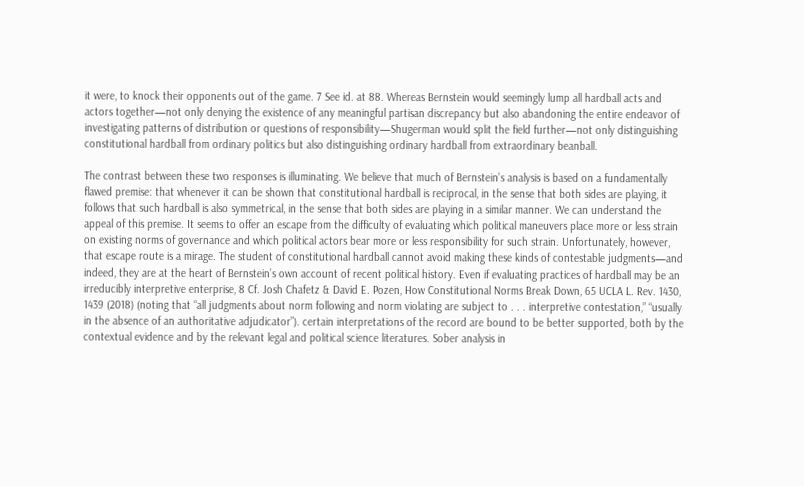it were, to knock their opponents out of the game. 7 See id. at 88. Whereas Bernstein would seemingly lump all hardball acts and actors together—not only denying the existence of any meaningful partisan discrepancy but also abandoning the entire endeavor of investigating patterns of distribution or questions of responsibility—Shugerman would split the field further—not only distinguishing constitutional hardball from ordinary politics but also distinguishing ordinary hardball from extraordinary beanball.

The contrast between these two responses is illuminating. We believe that much of Bernstein’s analysis is based on a fundamentally flawed premise: that whenever it can be shown that constitutional hardball is reciprocal, in the sense that both sides are playing, it follows that such hardball is also symmetrical, in the sense that both sides are playing in a similar manner. We can understand the appeal of this premise. It seems to offer an escape from the difficulty of evaluating which political maneuvers place more or less strain on existing norms of governance and which political actors bear more or less responsibility for such strain. Unfortunately, however, that escape route is a mirage. The student of constitutional hardball cannot avoid making these kinds of contestable judgments—and indeed, they are at the heart of Bernstein’s own account of recent political history. Even if evaluating practices of hardball may be an irreducibly interpretive enterprise, 8 Cf. Josh Chafetz & David E. Pozen, How Constitutional Norms Break Down, 65 UCLA L. Rev. 1430, 1439 (2018) (noting that “all judgments about norm following and norm violating are subject to . . . interpretive contestation,” “usually in the absence of an authoritative adjudicator”). certain interpretations of the record are bound to be better supported, both by the contextual evidence and by the relevant legal and political science literatures. Sober analysis in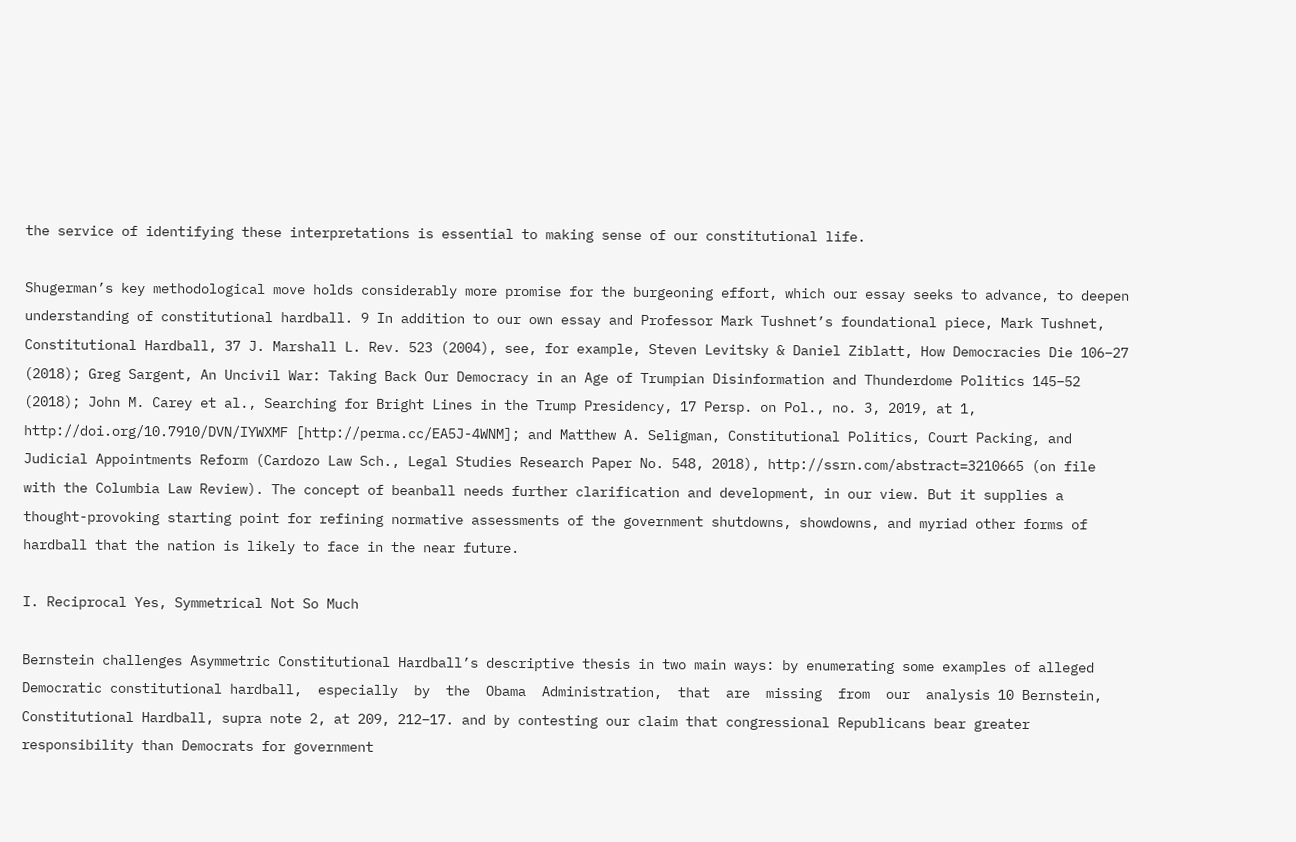the service of identifying these interpretations is essential to making sense of our constitutional life.

Shugerman’s key methodological move holds considerably more promise for the burgeoning effort, which our essay seeks to advance, to deepen understanding of constitutional hardball. 9 In addition to our own essay and Professor Mark Tushnet’s foundational piece, Mark Tushnet, Constitutional Hardball, 37 J. Marshall L. Rev. 523 (2004), see, for example, Steven Levitsky & Daniel Ziblatt, How Democracies Die 106–27 (2018); Greg Sargent, An Uncivil War: Taking Back Our Democracy in an Age of Trumpian Disinformation and Thunderdome Politics 145–52 (2018); John M. Carey et al., Searching for Bright Lines in the Trump Presidency, 17 Persp. on Pol., no. 3, 2019, at 1, http://doi.org/10.7910/DVN/IYWXMF [http://perma.cc/EA5J-4WNM]; and Matthew A. Seligman, Constitutional Politics, Court Packing, and Judicial Appointments Reform (Cardozo Law Sch., Legal Studies Research Paper No. 548, 2018), http://ssrn.com/abstract=3210665 (on file with the Columbia Law Review). The concept of beanball needs further clarification and development, in our view. But it supplies a thought-provoking starting point for refining normative assessments of the government shutdowns, showdowns, and myriad other forms of hardball that the nation is likely to face in the near future.

I. Reciprocal Yes, Symmetrical Not So Much

Bernstein challenges Asymmetric Constitutional Hardball’s descriptive thesis in two main ways: by enumerating some examples of alleged Democratic constitutional hardball,  especially  by  the  Obama  Administration,  that  are  missing  from  our  analysis 10 Bernstein, Constitutional Hardball, supra note 2, at 209, 212–17. and by contesting our claim that congressional Republicans bear greater responsibility than Democrats for government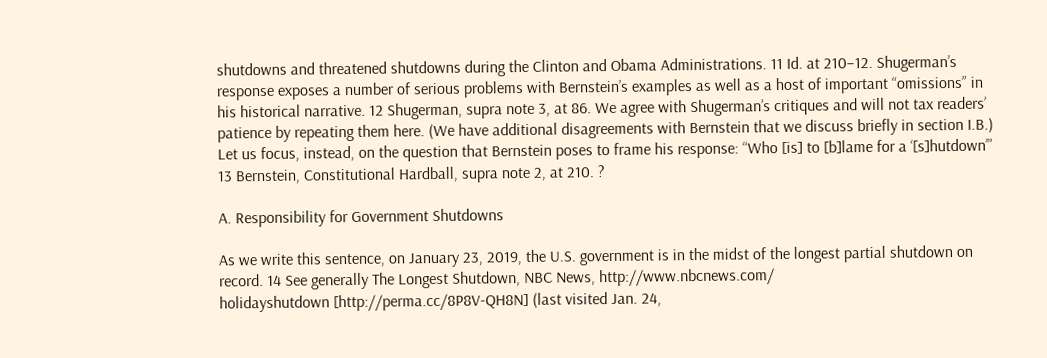shutdowns and threatened shutdowns during the Clinton and Obama Administrations. 11 Id. at 210–12. Shugerman’s response exposes a number of serious problems with Bernstein’s examples as well as a host of important “omissions” in his historical narrative. 12 Shugerman, supra note 3, at 86. We agree with Shugerman’s critiques and will not tax readers’ patience by repeating them here. (We have additional disagreements with Bernstein that we discuss briefly in section I.B.) Let us focus, instead, on the question that Bernstein poses to frame his response: “Who [is] to [b]lame for a ‘[s]hutdown’” 13 Bernstein, Constitutional Hardball, supra note 2, at 210. ?

A. Responsibility for Government Shutdowns

As we write this sentence, on January 23, 2019, the U.S. government is in the midst of the longest partial shutdown on record. 14 See generally The Longest Shutdown, NBC News, http://www.nbcnews.com/
holidayshutdown [http://perma.cc/8P8V-QH8N] (last visited Jan. 24,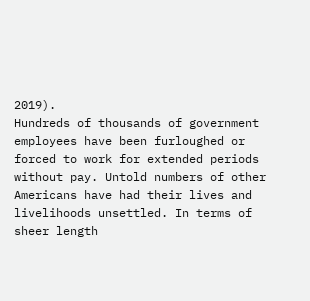2019).
Hundreds of thousands of government employees have been furloughed or forced to work for extended periods without pay. Untold numbers of other Americans have had their lives and livelihoods unsettled. In terms of sheer length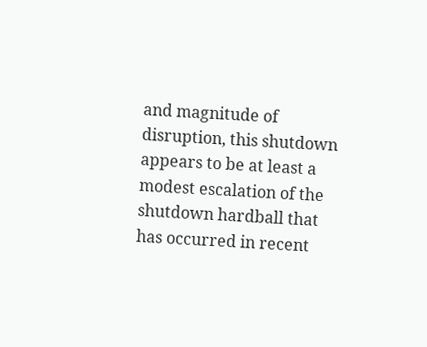and magnitude of disruption, this shutdown appears to be at least a modest escalation of the shutdown hardball that has occurred in recent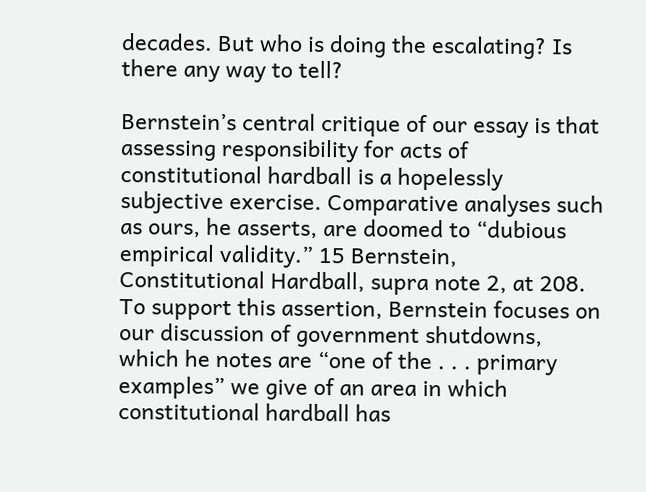decades. But who is doing the escalating? Is there any way to tell?

Bernstein’s central critique of our essay is that assessing responsibility for acts of constitutional hardball is a hopelessly subjective exercise. Comparative analyses such as ours, he asserts, are doomed to “dubious empirical validity.” 15 Bernstein, Constitutional Hardball, supra note 2, at 208. To support this assertion, Bernstein focuses on our discussion of government shutdowns, which he notes are “one of the . . . primary examples” we give of an area in which constitutional hardball has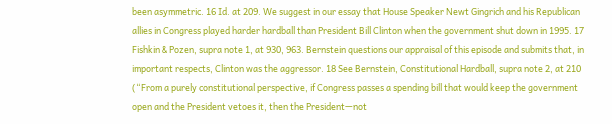been asymmetric. 16 Id. at 209. We suggest in our essay that House Speaker Newt Gingrich and his Republican allies in Congress played harder hardball than President Bill Clinton when the government shut down in 1995. 17 Fishkin & Pozen, supra note 1, at 930, 963. Bernstein questions our appraisal of this episode and submits that, in important respects, Clinton was the aggressor. 18 See Bernstein, Constitutional Hardball, supra note 2, at 210 (“From a purely constitutional perspective, if Congress passes a spending bill that would keep the government open and the President vetoes it, then the President—not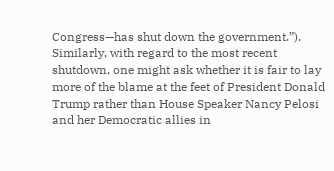Congress—has shut down the government.”). Similarly, with regard to the most recent shutdown, one might ask whether it is fair to lay more of the blame at the feet of President Donald Trump rather than House Speaker Nancy Pelosi and her Democratic allies in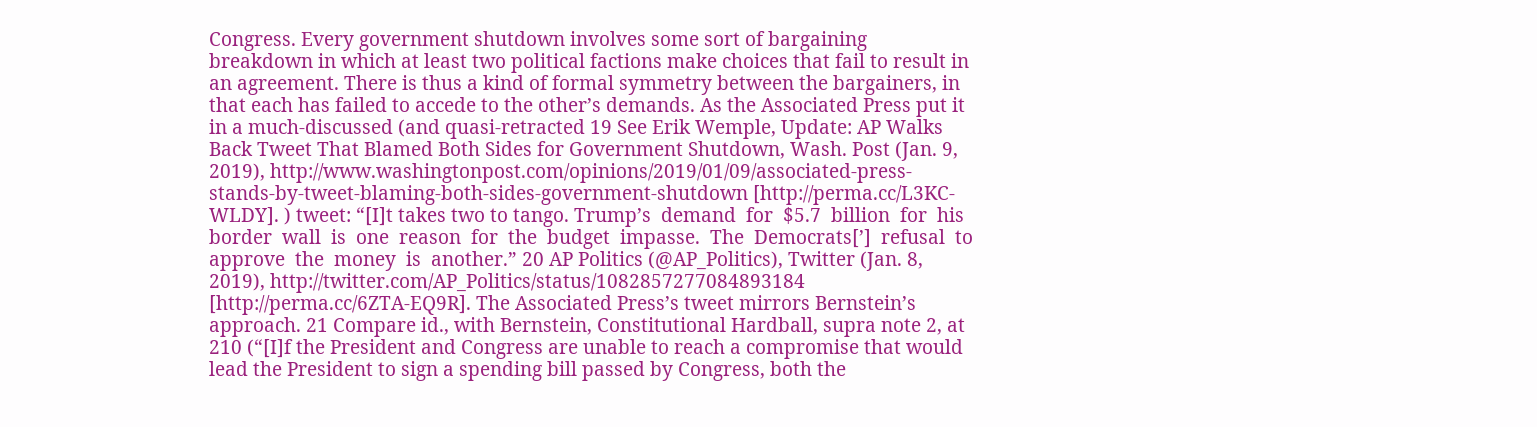Congress. Every government shutdown involves some sort of bargaining breakdown in which at least two political factions make choices that fail to result in an agreement. There is thus a kind of formal symmetry between the bargainers, in that each has failed to accede to the other’s demands. As the Associated Press put it in a much-discussed (and quasi-retracted 19 See Erik Wemple, Update: AP Walks Back Tweet That Blamed Both Sides for Government Shutdown, Wash. Post (Jan. 9, 2019), http://www.washingtonpost.com/opinions/2019/01/09/associated-press-stands-by-tweet-blaming-both-sides-government-shutdown [http://perma.cc/L3KC-WLDY]. ) tweet: “[I]t takes two to tango. Trump’s  demand  for  $5.7  billion  for  his  border  wall  is  one  reason  for  the  budget  impasse.  The  Democrats[’]  refusal  to  approve  the  money  is  another.” 20 AP Politics (@AP_Politics), Twitter (Jan. 8, 2019), http://twitter.com/AP_Politics/status/1082857277084893184 [http://perma.cc/6ZTA-EQ9R]. The Associated Press’s tweet mirrors Bernstein’s approach. 21 Compare id., with Bernstein, Constitutional Hardball, supra note 2, at 210 (“[I]f the President and Congress are unable to reach a compromise that would lead the President to sign a spending bill passed by Congress, both the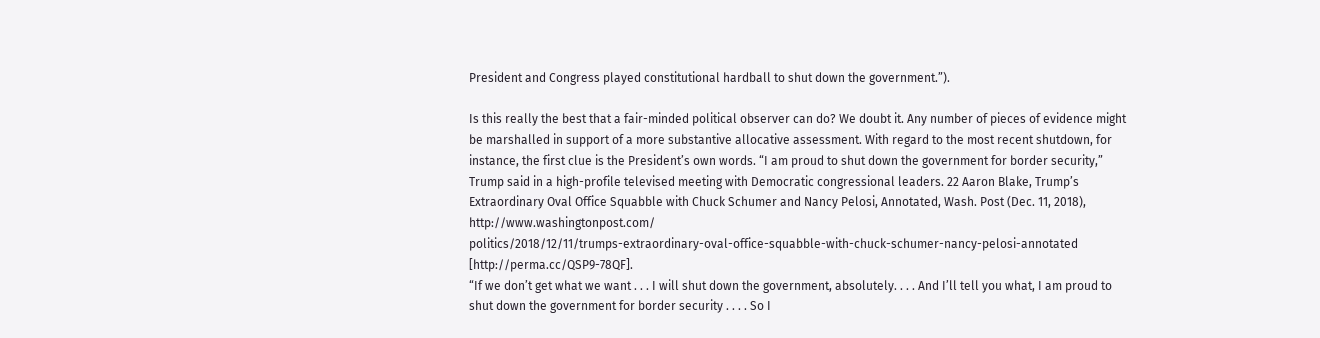President and Congress played constitutional hardball to shut down the government.”).

Is this really the best that a fair-minded political observer can do? We doubt it. Any number of pieces of evidence might be marshalled in support of a more substantive allocative assessment. With regard to the most recent shutdown, for instance, the first clue is the President’s own words. “I am proud to shut down the government for border security,” Trump said in a high-profile televised meeting with Democratic congressional leaders. 22 Aaron Blake, Trump’s Extraordinary Oval Office Squabble with Chuck Schumer and Nancy Pelosi, Annotated, Wash. Post (Dec. 11, 2018), http://www.washingtonpost.com/
politics/2018/12/11/trumps-extraordinary-oval-office-squabble-with-chuck-schumer-nancy-pelosi-annotated [http://perma.cc/QSP9-78QF].
“If we don’t get what we want . . . I will shut down the government, absolutely. . . . And I’ll tell you what, I am proud to shut down the government for border security . . . . So I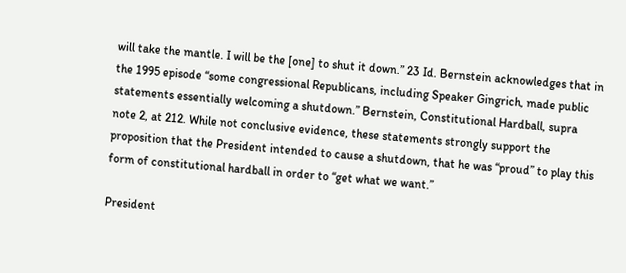will take the mantle. I will be the [one] to shut it down.” 23 Id. Bernstein acknowledges that in the 1995 episode “some congressional Republicans, including Speaker Gingrich, made public statements essentially welcoming a shutdown.” Bernstein, Constitutional Hardball, supra note 2, at 212. While not conclusive evidence, these statements strongly support the proposition that the President intended to cause a shutdown, that he was “proud” to play this form of constitutional hardball in order to “get what we want.”

President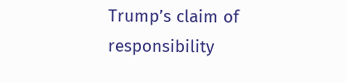Trump’s claim of responsibility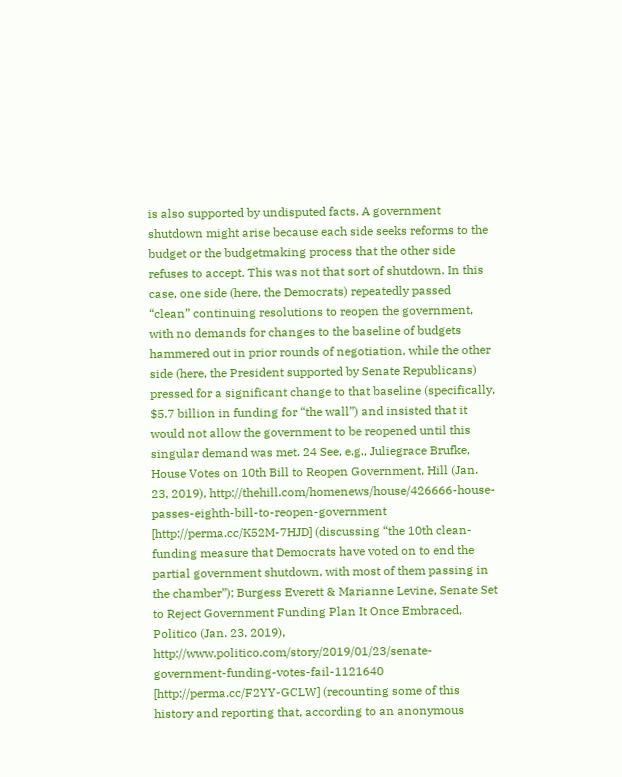is also supported by undisputed facts. A government shutdown might arise because each side seeks reforms to the budget or the budgetmaking process that the other side refuses to accept. This was not that sort of shutdown. In this case, one side (here, the Democrats) repeatedly passed “clean” continuing resolutions to reopen the government, with no demands for changes to the baseline of budgets hammered out in prior rounds of negotiation, while the other side (here, the President supported by Senate Republicans) pressed for a significant change to that baseline (specifically, $5.7 billion in funding for “the wall”) and insisted that it would not allow the government to be reopened until this singular demand was met. 24 See, e.g., Juliegrace Brufke, House Votes on 10th Bill to Reopen Government, Hill (Jan. 23, 2019), http://thehill.com/homenews/house/426666-house-passes-eighth-bill-to-reopen-government [http://perma.cc/K52M-7HJD] (discussing “the 10th clean-funding measure that Democrats have voted on to end the partial government shutdown, with most of them passing in the chamber”); Burgess Everett & Marianne Levine, Senate Set to Reject Government Funding Plan It Once Embraced, Politico (Jan. 23, 2019), http://www.politico.com/story/2019/01/23/senate-government-funding-votes-fail-1121640 [http://perma.cc/F2YY-GCLW] (recounting some of this history and reporting that, according to an anonymous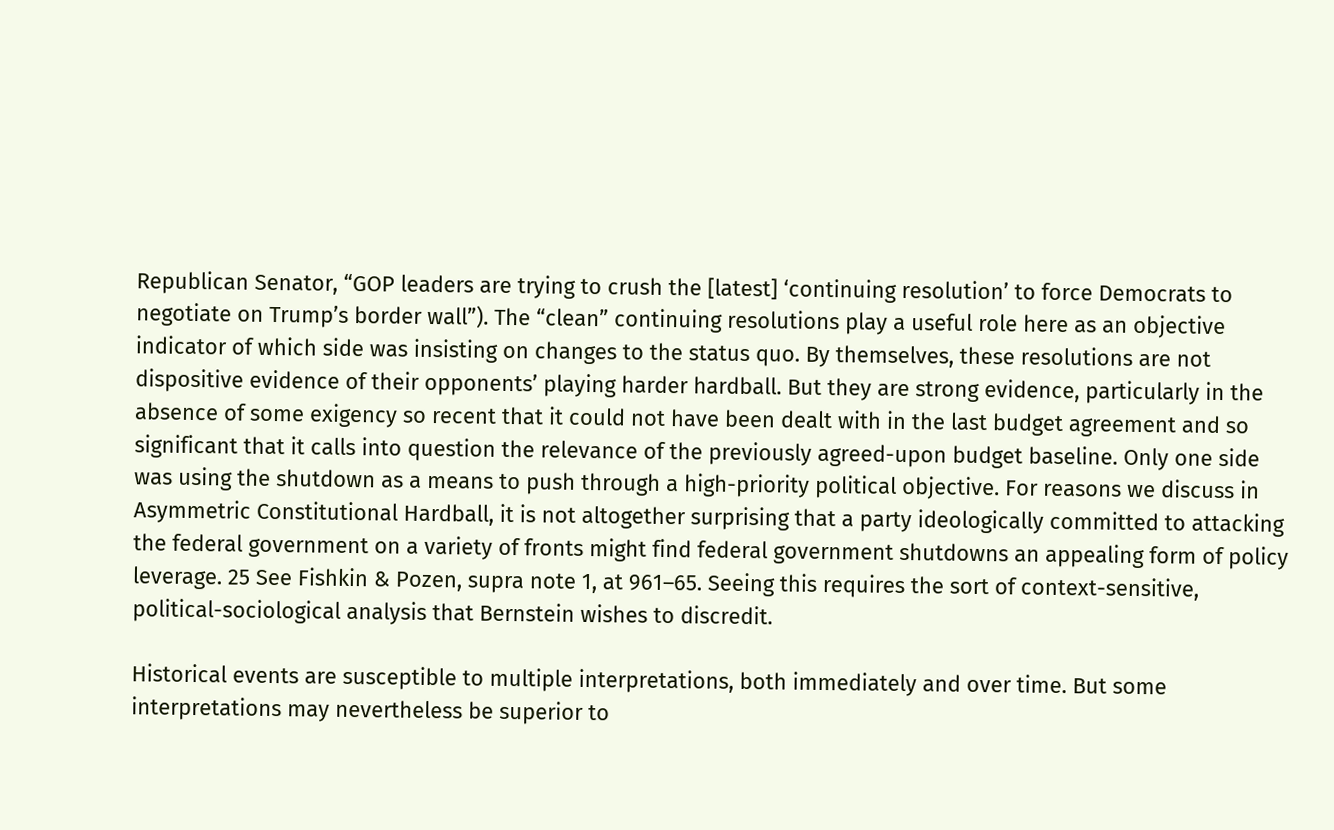Republican Senator, “GOP leaders are trying to crush the [latest] ‘continuing resolution’ to force Democrats to negotiate on Trump’s border wall”). The “clean” continuing resolutions play a useful role here as an objective indicator of which side was insisting on changes to the status quo. By themselves, these resolutions are not dispositive evidence of their opponents’ playing harder hardball. But they are strong evidence, particularly in the absence of some exigency so recent that it could not have been dealt with in the last budget agreement and so significant that it calls into question the relevance of the previously agreed-upon budget baseline. Only one side was using the shutdown as a means to push through a high-priority political objective. For reasons we discuss in Asymmetric Constitutional Hardball, it is not altogether surprising that a party ideologically committed to attacking the federal government on a variety of fronts might find federal government shutdowns an appealing form of policy leverage. 25 See Fishkin & Pozen, supra note 1, at 961–65. Seeing this requires the sort of context-sensitive, political-sociological analysis that Bernstein wishes to discredit.

Historical events are susceptible to multiple interpretations, both immediately and over time. But some interpretations may nevertheless be superior to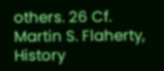others. 26 Cf. Martin S. Flaherty, History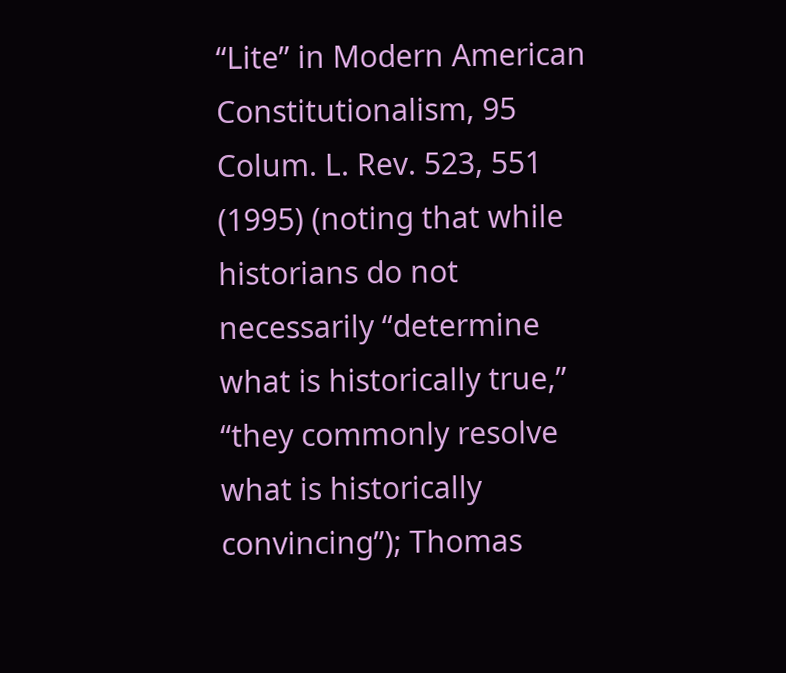“Lite” in Modern American Constitutionalism, 95 Colum. L. Rev. 523, 551 (1995) (noting that while historians do not necessarily “determine what is historically true,” “they commonly resolve what is historically convincing”); Thomas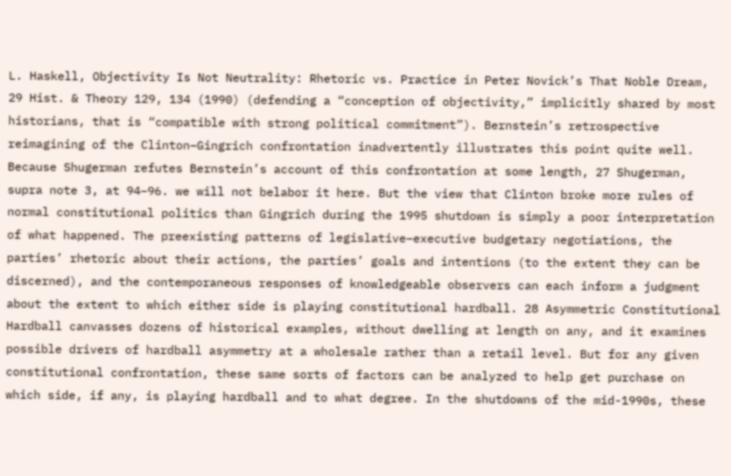L. Haskell, Objectivity Is Not Neutrality: Rhetoric vs. Practice in Peter Novick’s That Noble Dream, 29 Hist. & Theory 129, 134 (1990) (defending a “conception of objectivity,” implicitly shared by most historians, that is “compatible with strong political commitment”). Bernstein’s retrospective reimagining of the Clinton–Gingrich confrontation inadvertently illustrates this point quite well. Because Shugerman refutes Bernstein’s account of this confrontation at some length, 27 Shugerman, supra note 3, at 94–96. we will not belabor it here. But the view that Clinton broke more rules of normal constitutional politics than Gingrich during the 1995 shutdown is simply a poor interpretation of what happened. The preexisting patterns of legislative–executive budgetary negotiations, the parties’ rhetoric about their actions, the parties’ goals and intentions (to the extent they can be discerned), and the contemporaneous responses of knowledgeable observers can each inform a judgment about the extent to which either side is playing constitutional hardball. 28 Asymmetric Constitutional Hardball canvasses dozens of historical examples, without dwelling at length on any, and it examines possible drivers of hardball asymmetry at a wholesale rather than a retail level. But for any given constitutional confrontation, these same sorts of factors can be analyzed to help get purchase on which side, if any, is playing hardball and to what degree. In the shutdowns of the mid-1990s, these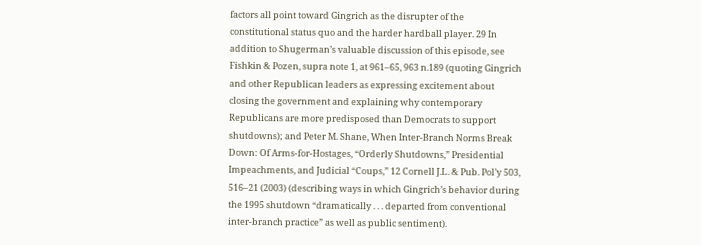factors all point toward Gingrich as the disrupter of the constitutional status quo and the harder hardball player. 29 In addition to Shugerman’s valuable discussion of this episode, see Fishkin & Pozen, supra note 1, at 961–65, 963 n.189 (quoting Gingrich and other Republican leaders as expressing excitement about closing the government and explaining why contemporary Republicans are more predisposed than Democrats to support shutdowns); and Peter M. Shane, When Inter-Branch Norms Break Down: Of Arms-for-Hostages, “Orderly Shutdowns,” Presidential Impeachments, and Judicial “Coups,” 12 Cornell J.L. & Pub. Pol’y 503, 516–21 (2003) (describing ways in which Gingrich’s behavior during the 1995 shutdown “dramatically . . . departed from conventional inter-branch practice” as well as public sentiment).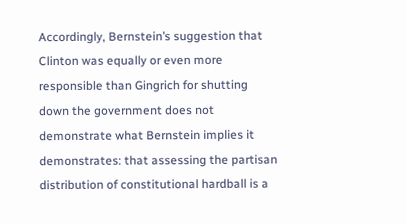Accordingly, Bernstein’s suggestion that Clinton was equally or even more responsible than Gingrich for shutting down the government does not demonstrate what Bernstein implies it demonstrates: that assessing the partisan distribution of constitutional hardball is a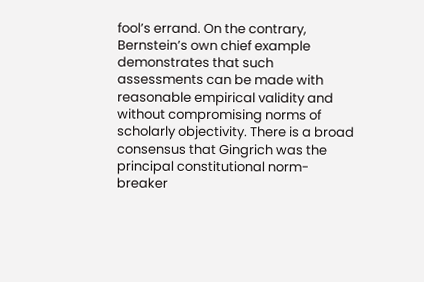fool’s errand. On the contrary, Bernstein’s own chief example demonstrates that such assessments can be made with reasonable empirical validity and without compromising norms of scholarly objectivity. There is a broad consensus that Gingrich was the principal constitutional norm-breaker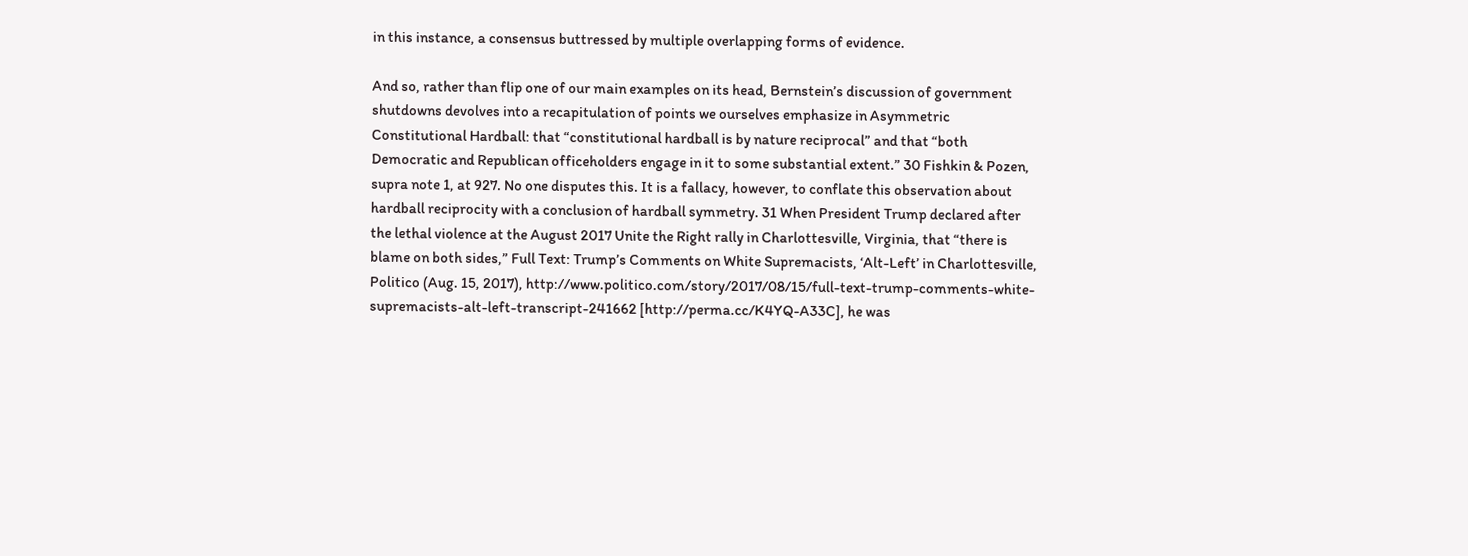in this instance, a consensus buttressed by multiple overlapping forms of evidence.

And so, rather than flip one of our main examples on its head, Bernstein’s discussion of government shutdowns devolves into a recapitulation of points we ourselves emphasize in Asymmetric Constitutional Hardball: that “constitutional hardball is by nature reciprocal” and that “both Democratic and Republican officeholders engage in it to some substantial extent.” 30 Fishkin & Pozen, supra note 1, at 927. No one disputes this. It is a fallacy, however, to conflate this observation about hardball reciprocity with a conclusion of hardball symmetry. 31 When President Trump declared after the lethal violence at the August 2017 Unite the Right rally in Charlottesville, Virginia, that “there is blame on both sides,” Full Text: Trump’s Comments on White Supremacists, ‘Alt-Left’ in Charlottesville, Politico (Aug. 15, 2017), http://www.politico.com/story/2017/08/15/full-text-trump-comments-white-supremacists-alt-left-transcript-241662 [http://perma.cc/K4YQ-A33C], he was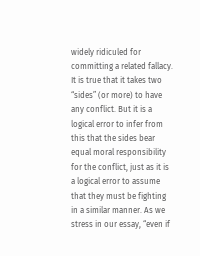widely ridiculed for committing a related fallacy. It is true that it takes two “sides” (or more) to have any conflict. But it is a logical error to infer from this that the sides bear equal moral responsibility for the conflict, just as it is a logical error to assume that they must be fighting in a similar manner. As we stress in our essay, “even if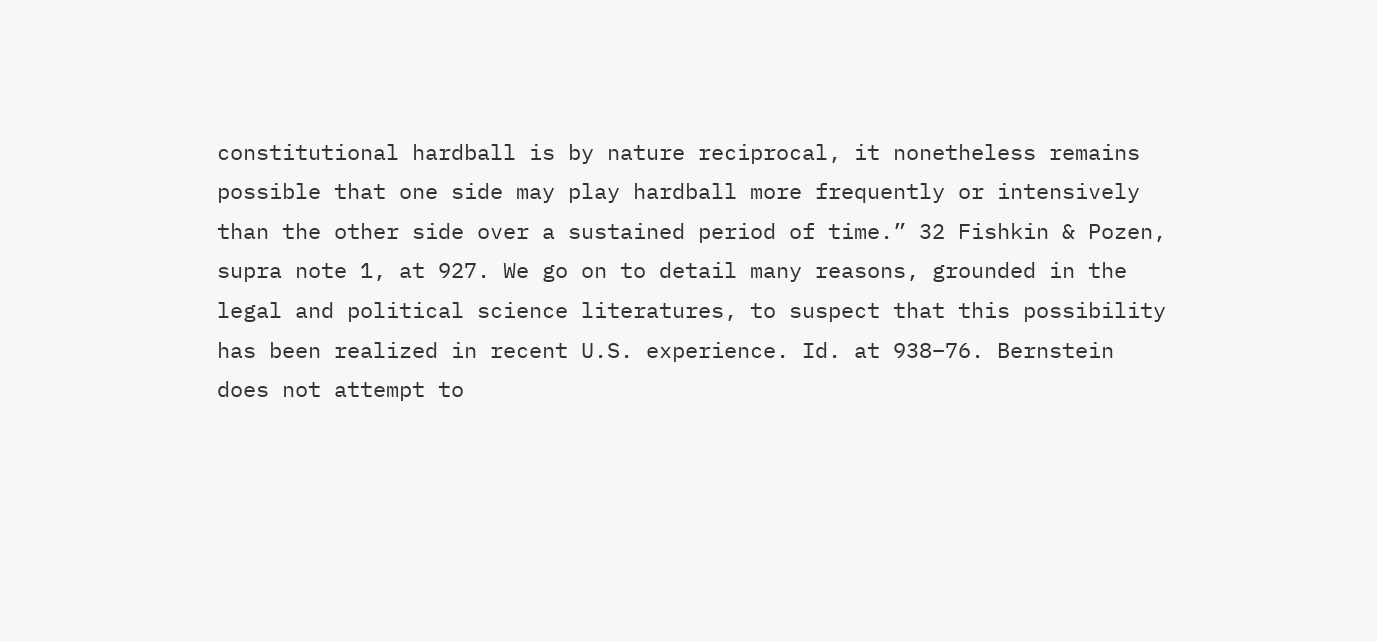constitutional hardball is by nature reciprocal, it nonetheless remains possible that one side may play hardball more frequently or intensively than the other side over a sustained period of time.” 32 Fishkin & Pozen, supra note 1, at 927. We go on to detail many reasons, grounded in the legal and political science literatures, to suspect that this possibility has been realized in recent U.S. experience. Id. at 938–76. Bernstein does not attempt to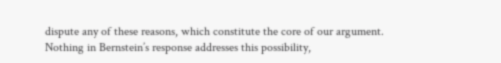dispute any of these reasons, which constitute the core of our argument. Nothing in Bernstein’s response addresses this possibility,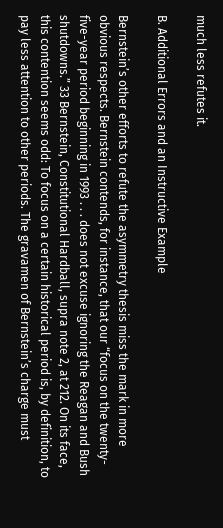much less refutes it.

B. Additional Errors and an Instructive Example

Bernstein’s other efforts to refute the asymmetry thesis miss the mark in more obvious respects. Bernstein contends, for instance, that our “focus on the twenty-five-year period beginning in 1993 . . . does not excuse ignoring the Reagan and Bush shutdowns.” 33 Bernstein, Constitutional Hardball, supra note 2, at 212. On its face, this contention seems odd: To focus on a certain historical period is, by definition, to pay less attention to other periods. The gravamen of Bernstein’s charge must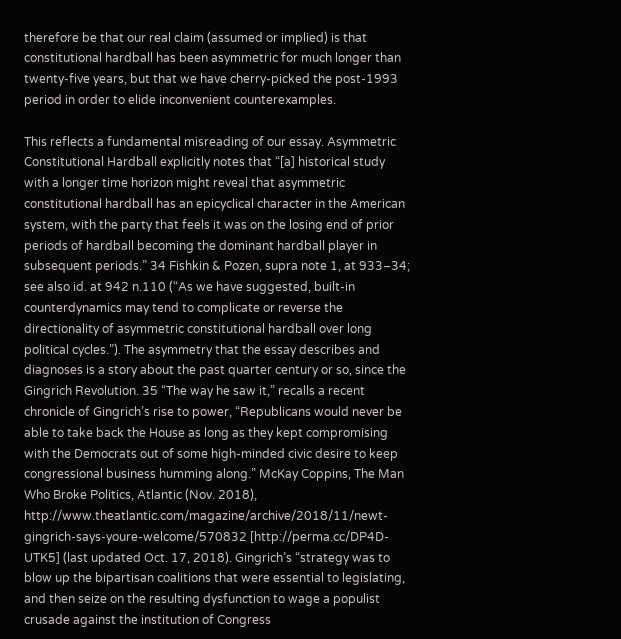therefore be that our real claim (assumed or implied) is that constitutional hardball has been asymmetric for much longer than twenty-five years, but that we have cherry-picked the post-1993 period in order to elide inconvenient counterexamples.

This reflects a fundamental misreading of our essay. Asymmetric Constitutional Hardball explicitly notes that “[a] historical study with a longer time horizon might reveal that asymmetric constitutional hardball has an epicyclical character in the American system, with the party that feels it was on the losing end of prior periods of hardball becoming the dominant hardball player in subsequent periods.” 34 Fishkin & Pozen, supra note 1, at 933–34; see also id. at 942 n.110 (“As we have suggested, built-in counterdynamics may tend to complicate or reverse the directionality of asymmetric constitutional hardball over long political cycles.”). The asymmetry that the essay describes and diagnoses is a story about the past quarter century or so, since the Gingrich Revolution. 35 “The way he saw it,” recalls a recent chronicle of Gingrich’s rise to power, “Republicans would never be able to take back the House as long as they kept compromising with the Democrats out of some high-minded civic desire to keep congressional business humming along.” McKay Coppins, The Man Who Broke Politics, Atlantic (Nov. 2018), http://www.theatlantic.com/magazine/archive/2018/11/newt-gingrich-says-youre-welcome/570832 [http://perma.cc/DP4D-UTK5] (last updated Oct. 17, 2018). Gingrich’s “strategy was to blow up the bipartisan coalitions that were essential to legislating, and then seize on the resulting dysfunction to wage a populist crusade against the institution of Congress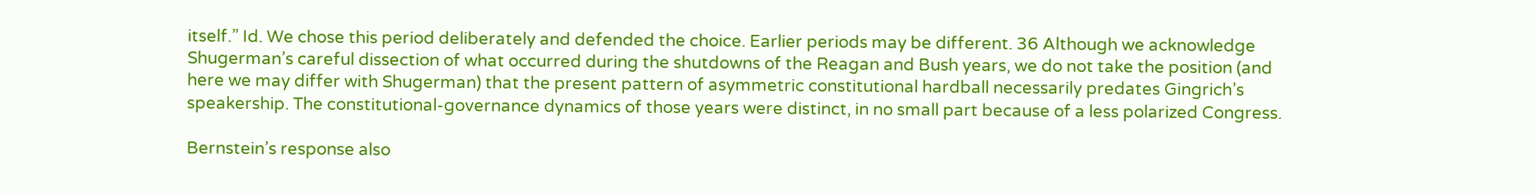itself.” Id. We chose this period deliberately and defended the choice. Earlier periods may be different. 36 Although we acknowledge Shugerman’s careful dissection of what occurred during the shutdowns of the Reagan and Bush years, we do not take the position (and here we may differ with Shugerman) that the present pattern of asymmetric constitutional hardball necessarily predates Gingrich’s speakership. The constitutional-governance dynamics of those years were distinct, in no small part because of a less polarized Congress.

Bernstein’s response also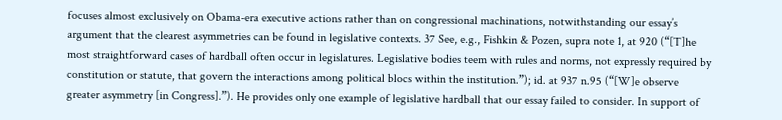focuses almost exclusively on Obama-era executive actions rather than on congressional machinations, notwithstanding our essay’s argument that the clearest asymmetries can be found in legislative contexts. 37 See, e.g., Fishkin & Pozen, supra note 1, at 920 (“[T]he most straightforward cases of hardball often occur in legislatures. Legislative bodies teem with rules and norms, not expressly required by constitution or statute, that govern the interactions among political blocs within the institution.”); id. at 937 n.95 (“[W]e observe greater asymmetry [in Congress].”). He provides only one example of legislative hardball that our essay failed to consider. In support of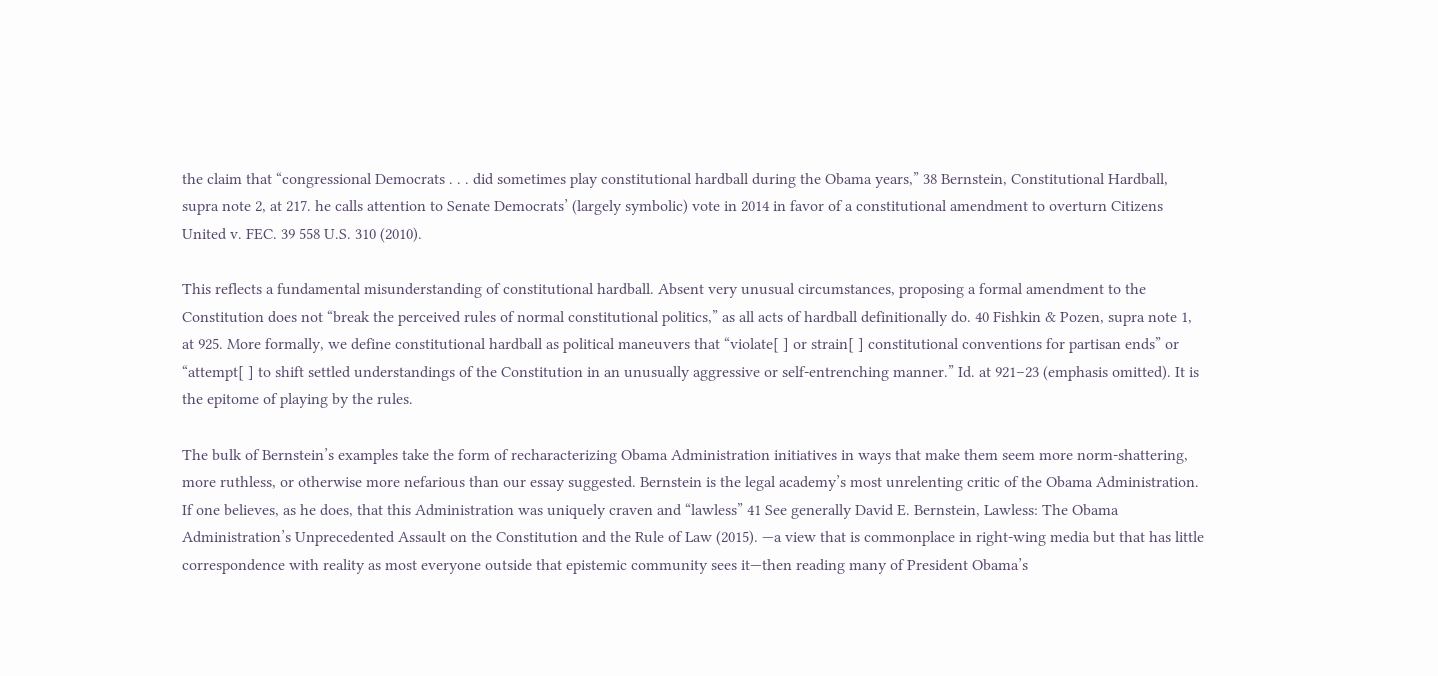the claim that “congressional Democrats . . . did sometimes play constitutional hardball during the Obama years,” 38 Bernstein, Constitutional Hardball, supra note 2, at 217. he calls attention to Senate Democrats’ (largely symbolic) vote in 2014 in favor of a constitutional amendment to overturn Citizens United v. FEC. 39 558 U.S. 310 (2010).

This reflects a fundamental misunderstanding of constitutional hardball. Absent very unusual circumstances, proposing a formal amendment to the Constitution does not “break the perceived rules of normal constitutional politics,” as all acts of hardball definitionally do. 40 Fishkin & Pozen, supra note 1, at 925. More formally, we define constitutional hardball as political maneuvers that “violate[ ] or strain[ ] constitutional conventions for partisan ends” or “attempt[ ] to shift settled understandings of the Constitution in an unusually aggressive or self-entrenching manner.” Id. at 921–23 (emphasis omitted). It is the epitome of playing by the rules.

The bulk of Bernstein’s examples take the form of recharacterizing Obama Administration initiatives in ways that make them seem more norm-shattering, more ruthless, or otherwise more nefarious than our essay suggested. Bernstein is the legal academy’s most unrelenting critic of the Obama Administration. If one believes, as he does, that this Administration was uniquely craven and “lawless” 41 See generally David E. Bernstein, Lawless: The Obama Administration’s Unprecedented Assault on the Constitution and the Rule of Law (2015). —a view that is commonplace in right-wing media but that has little correspondence with reality as most everyone outside that epistemic community sees it—then reading many of President Obama’s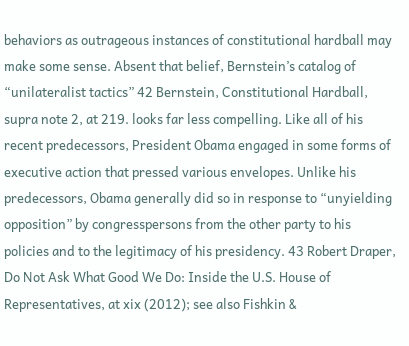behaviors as outrageous instances of constitutional hardball may make some sense. Absent that belief, Bernstein’s catalog of “unilateralist tactics” 42 Bernstein, Constitutional Hardball, supra note 2, at 219. looks far less compelling. Like all of his recent predecessors, President Obama engaged in some forms of executive action that pressed various envelopes. Unlike his predecessors, Obama generally did so in response to “unyielding opposition” by congresspersons from the other party to his policies and to the legitimacy of his presidency. 43 Robert Draper, Do Not Ask What Good We Do: Inside the U.S. House of Representatives, at xix (2012); see also Fishkin &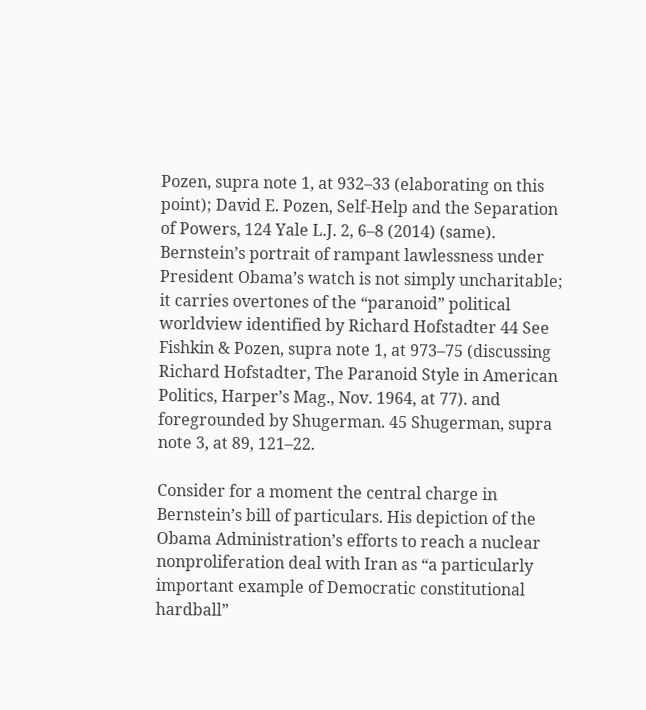Pozen, supra note 1, at 932–33 (elaborating on this point); David E. Pozen, Self-Help and the Separation of Powers, 124 Yale L.J. 2, 6–8 (2014) (same). Bernstein’s portrait of rampant lawlessness under President Obama’s watch is not simply uncharitable; it carries overtones of the “paranoid” political worldview identified by Richard Hofstadter 44 See Fishkin & Pozen, supra note 1, at 973–75 (discussing Richard Hofstadter, The Paranoid Style in American Politics, Harper’s Mag., Nov. 1964, at 77). and foregrounded by Shugerman. 45 Shugerman, supra note 3, at 89, 121–22.

Consider for a moment the central charge in Bernstein’s bill of particulars. His depiction of the Obama Administration’s efforts to reach a nuclear nonproliferation deal with Iran as “a particularly important example of Democratic constitutional hardball”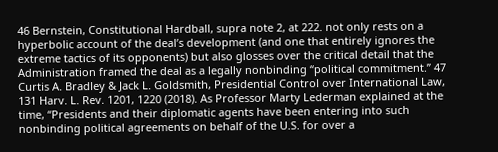46 Bernstein, Constitutional Hardball, supra note 2, at 222. not only rests on a hyperbolic account of the deal’s development (and one that entirely ignores the extreme tactics of its opponents) but also glosses over the critical detail that the Administration framed the deal as a legally nonbinding “political commitment.” 47 Curtis A. Bradley & Jack L. Goldsmith, Presidential Control over International Law, 131 Harv. L. Rev. 1201, 1220 (2018). As Professor Marty Lederman explained at the time, “Presidents and their diplomatic agents have been entering into such nonbinding political agreements on behalf of the U.S. for over a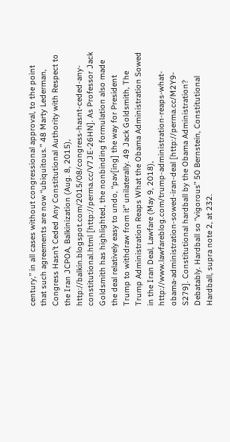century,” in all cases without congressional approval, to the point that such agreements are now “ubiquitous.” 48 Marty Lederman, Congress Hasn’t Ceded Any Constitutional Authority with Respect to the Iran JCPOA, Balkinization (Aug. 8, 2015), http://balkin.blogspot.com/2015/08/congress-hasnt-ceded-any-constitutional.html [http://perma.cc/V7JE-26HN]. As Professor Jack Goldsmith has highlighted, the nonbinding formulation also made the deal relatively easy to undo, “pav[ing] the way for President Trump to withdraw from it” unilaterally. 49 Jack Goldsmith, The Trump Administration Reaps What the Obama Administration Sowed in the Iran Deal, Lawfare (May 9, 2018), http://www.lawfareblog.com/trump-administration-reaps-what-obama-administration-sowed-iran-deal [http://perma.cc/M2Y9-S279]. Constitutional hardball by the Obama Administration? Debatably. Hardball so “vigorous” 50 Bernstein, Constitutional Hardball, supra note 2, at 232.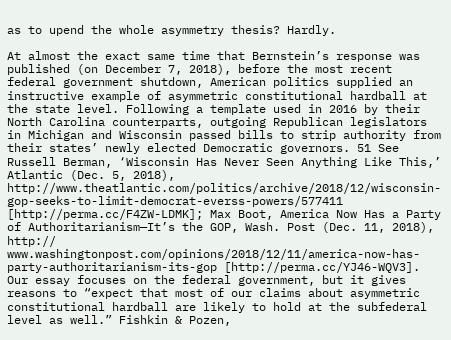as to upend the whole asymmetry thesis? Hardly.

At almost the exact same time that Bernstein’s response was published (on December 7, 2018), before the most recent federal government shutdown, American politics supplied an instructive example of asymmetric constitutional hardball at the state level. Following a template used in 2016 by their North Carolina counterparts, outgoing Republican legislators in Michigan and Wisconsin passed bills to strip authority from their states’ newly elected Democratic governors. 51 See Russell Berman, ‘Wisconsin Has Never Seen Anything Like This,’ Atlantic (Dec. 5, 2018), http://www.theatlantic.com/politics/archive/2018/12/wisconsin-gop-seeks-to-limit-democrat-everss-powers/577411 [http://perma.cc/F4ZW-LDMK]; Max Boot, America Now Has a Party of Authoritarianism—It’s the GOP, Wash. Post (Dec. 11, 2018), http://
www.washingtonpost.com/opinions/2018/12/11/america-now-has-party-authoritarianism-its-gop [http://perma.cc/YJ46-WQV3]. Our essay focuses on the federal government, but it gives reasons to “expect that most of our claims about asymmetric constitutional hardball are likely to hold at the subfederal level as well.” Fishkin & Pozen,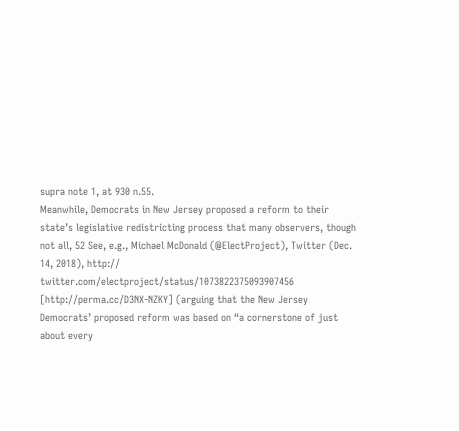supra note 1, at 930 n.55.
Meanwhile, Democrats in New Jersey proposed a reform to their state’s legislative redistricting process that many observers, though not all, 52 See, e.g., Michael McDonald (@ElectProject), Twitter (Dec. 14, 2018), http://
twitter.com/electproject/status/1073822375093907456 [http://perma.cc/D3NX-NZKY] (arguing that the New Jersey Democrats’ proposed reform was based on “a cornerstone of just about every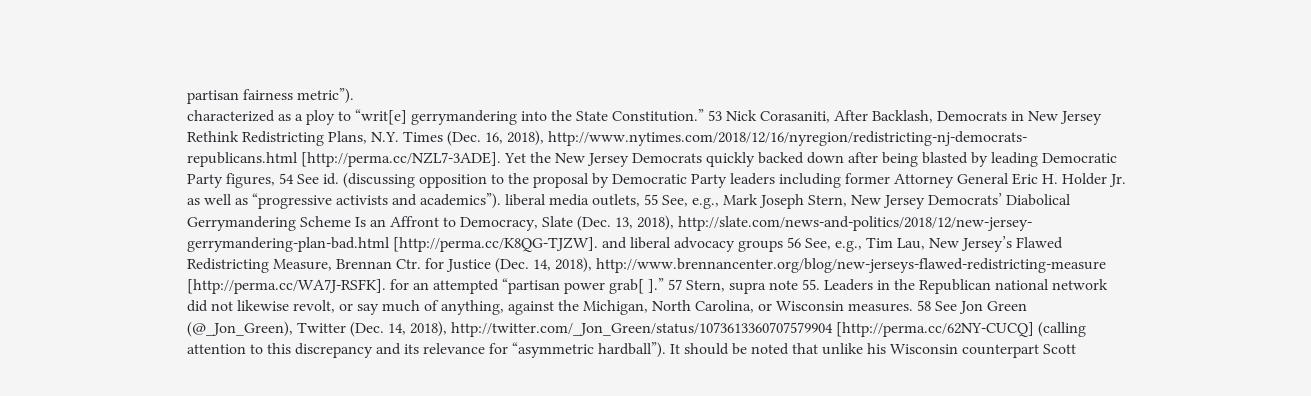partisan fairness metric”).
characterized as a ploy to “writ[e] gerrymandering into the State Constitution.” 53 Nick Corasaniti, After Backlash, Democrats in New Jersey Rethink Redistricting Plans, N.Y. Times (Dec. 16, 2018), http://www.nytimes.com/2018/12/16/nyregion/redistricting-nj-democrats-republicans.html [http://perma.cc/NZL7-3ADE]. Yet the New Jersey Democrats quickly backed down after being blasted by leading Democratic Party figures, 54 See id. (discussing opposition to the proposal by Democratic Party leaders including former Attorney General Eric H. Holder Jr. as well as “progressive activists and academics”). liberal media outlets, 55 See, e.g., Mark Joseph Stern, New Jersey Democrats’ Diabolical Gerrymandering Scheme Is an Affront to Democracy, Slate (Dec. 13, 2018), http://slate.com/news-and-politics/2018/12/new-jersey-gerrymandering-plan-bad.html [http://perma.cc/K8QG-TJZW]. and liberal advocacy groups 56 See, e.g., Tim Lau, New Jersey’s Flawed Redistricting Measure, Brennan Ctr. for Justice (Dec. 14, 2018), http://www.brennancenter.org/blog/new-jerseys-flawed-redistricting-measure [http://perma.cc/WA7J-RSFK]. for an attempted “partisan power grab[ ].” 57 Stern, supra note 55. Leaders in the Republican national network did not likewise revolt, or say much of anything, against the Michigan, North Carolina, or Wisconsin measures. 58 See Jon Green (@_Jon_Green), Twitter (Dec. 14, 2018), http://twitter.com/_Jon_Green/status/1073613360707579904 [http://perma.cc/62NY-CUCQ] (calling attention to this discrepancy and its relevance for “asymmetric hardball”). It should be noted that unlike his Wisconsin counterpart Scott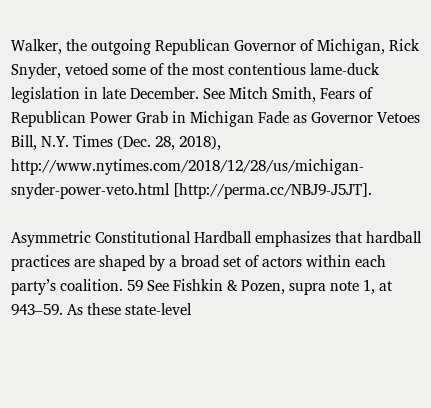Walker, the outgoing Republican Governor of Michigan, Rick Snyder, vetoed some of the most contentious lame-duck legislation in late December. See Mitch Smith, Fears of Republican Power Grab in Michigan Fade as Governor Vetoes Bill, N.Y. Times (Dec. 28, 2018), http://www.nytimes.com/2018/12/28/us/michigan-
snyder-power-veto.html [http://perma.cc/NBJ9-J5JT].

Asymmetric Constitutional Hardball emphasizes that hardball practices are shaped by a broad set of actors within each party’s coalition. 59 See Fishkin & Pozen, supra note 1, at 943–59. As these state-level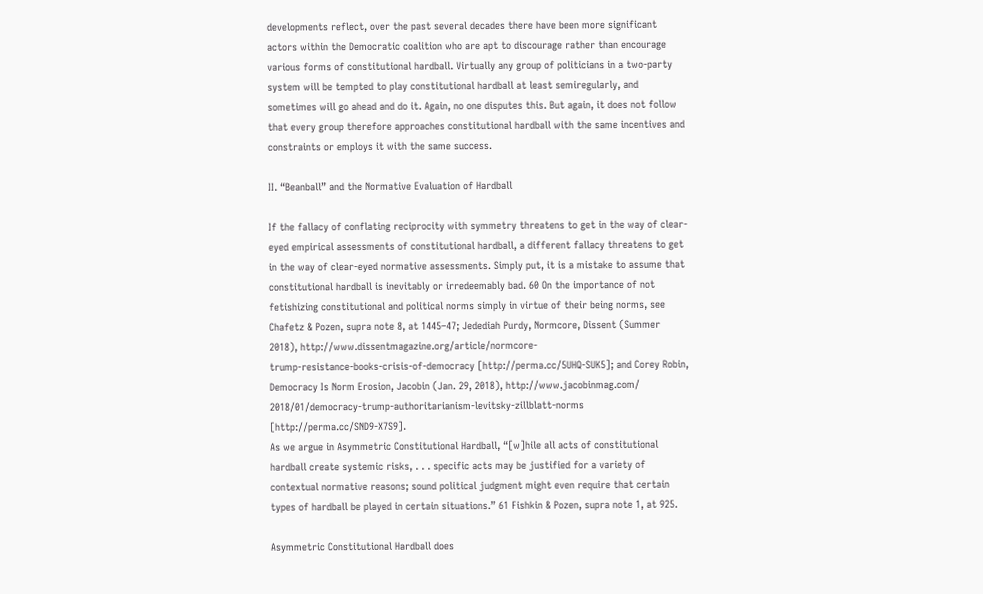developments reflect, over the past several decades there have been more significant actors within the Democratic coalition who are apt to discourage rather than encourage various forms of constitutional hardball. Virtually any group of politicians in a two-party system will be tempted to play constitutional hardball at least semiregularly, and sometimes will go ahead and do it. Again, no one disputes this. But again, it does not follow that every group therefore approaches constitutional hardball with the same incentives and constraints or employs it with the same success.

II. “Beanball” and the Normative Evaluation of Hardball

If the fallacy of conflating reciprocity with symmetry threatens to get in the way of clear-eyed empirical assessments of constitutional hardball, a different fallacy threatens to get in the way of clear-eyed normative assessments. Simply put, it is a mistake to assume that constitutional hardball is inevitably or irredeemably bad. 60 On the importance of not fetishizing constitutional and political norms simply in virtue of their being norms, see Chafetz & Pozen, supra note 8, at 1445–47; Jedediah Purdy, Normcore, Dissent (Summer 2018), http://www.dissentmagazine.org/article/normcore-
trump-resistance-books-crisis-of-democracy [http://perma.cc/5UHQ-SUK5]; and Corey Robin, Democracy Is Norm Erosion, Jacobin (Jan. 29, 2018), http://www.jacobinmag.com/
2018/01/democracy-trump-authoritarianism-levitsky-zillblatt-norms [http://perma.cc/SND9-X7S9].
As we argue in Asymmetric Constitutional Hardball, “[w]hile all acts of constitutional hardball create systemic risks, . . . specific acts may be justified for a variety of contextual normative reasons; sound political judgment might even require that certain types of hardball be played in certain situations.” 61 Fishkin & Pozen, supra note 1, at 925.

Asymmetric Constitutional Hardball does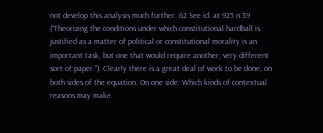not develop this analysis much further. 62 See id. at 925 n.39 (“Theorizing the conditions under which constitutional hardball is justified as a matter of political or constitutional morality is an important task, but one that would require another, very different sort of paper.”). Clearly there is a great deal of work to be done, on both sides of the equation. On one side: Which kinds of contextual reasons may make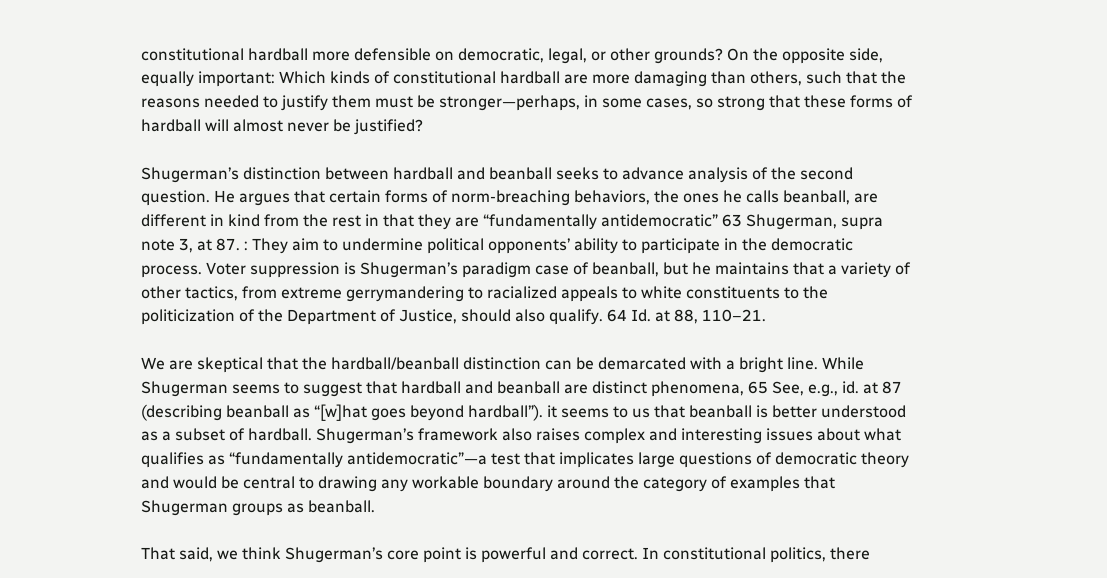constitutional hardball more defensible on democratic, legal, or other grounds? On the opposite side, equally important: Which kinds of constitutional hardball are more damaging than others, such that the reasons needed to justify them must be stronger—perhaps, in some cases, so strong that these forms of hardball will almost never be justified?

Shugerman’s distinction between hardball and beanball seeks to advance analysis of the second question. He argues that certain forms of norm-breaching behaviors, the ones he calls beanball, are different in kind from the rest in that they are “fundamentally antidemocratic” 63 Shugerman, supra note 3, at 87. : They aim to undermine political opponents’ ability to participate in the democratic process. Voter suppression is Shugerman’s paradigm case of beanball, but he maintains that a variety of other tactics, from extreme gerrymandering to racialized appeals to white constituents to the politicization of the Department of Justice, should also qualify. 64 Id. at 88, 110–21.

We are skeptical that the hardball/beanball distinction can be demarcated with a bright line. While Shugerman seems to suggest that hardball and beanball are distinct phenomena, 65 See, e.g., id. at 87 (describing beanball as “[w]hat goes beyond hardball”). it seems to us that beanball is better understood as a subset of hardball. Shugerman’s framework also raises complex and interesting issues about what qualifies as “fundamentally antidemocratic”—a test that implicates large questions of democratic theory and would be central to drawing any workable boundary around the category of examples that Shugerman groups as beanball.

That said, we think Shugerman’s core point is powerful and correct. In constitutional politics, there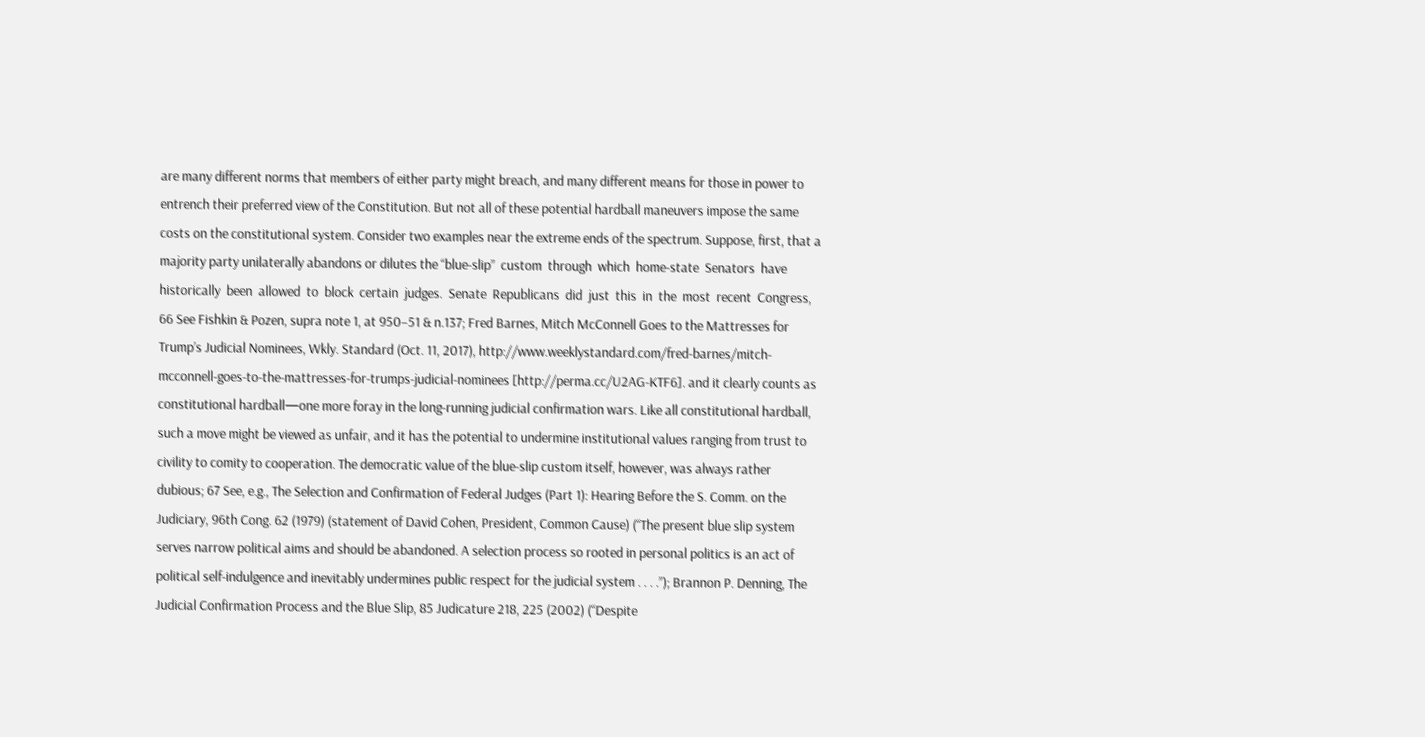are many different norms that members of either party might breach, and many different means for those in power to entrench their preferred view of the Constitution. But not all of these potential hardball maneuvers impose the same costs on the constitutional system. Consider two examples near the extreme ends of the spectrum. Suppose, first, that a majority party unilaterally abandons or dilutes the “blue-slip”  custom  through  which  home-state  Senators  have  historically  been  allowed  to  block  certain  judges.  Senate  Republicans  did  just  this  in  the  most  recent  Congress, 66 See Fishkin & Pozen, supra note 1, at 950–51 & n.137; Fred Barnes, Mitch McConnell Goes to the Mattresses for Trump’s Judicial Nominees, Wkly. Standard (Oct. 11, 2017), http://www.weeklystandard.com/fred-barnes/mitch-mcconnell-goes-to-the-mattresses-for-trumps-judicial-nominees [http://perma.cc/U2AG-KTF6]. and it clearly counts as constitutional hardball—one more foray in the long-running judicial confirmation wars. Like all constitutional hardball, such a move might be viewed as unfair, and it has the potential to undermine institutional values ranging from trust to civility to comity to cooperation. The democratic value of the blue-slip custom itself, however, was always rather dubious; 67 See, e.g., The Selection and Confirmation of Federal Judges (Part 1): Hearing Before the S. Comm. on the Judiciary, 96th Cong. 62 (1979) (statement of David Cohen, President, Common Cause) (“The present blue slip system serves narrow political aims and should be abandoned. A selection process so rooted in personal politics is an act of political self-indulgence and inevitably undermines public respect for the judicial system . . . .”); Brannon P. Denning, The Judicial Confirmation Process and the Blue Slip, 85 Judicature 218, 225 (2002) (“Despite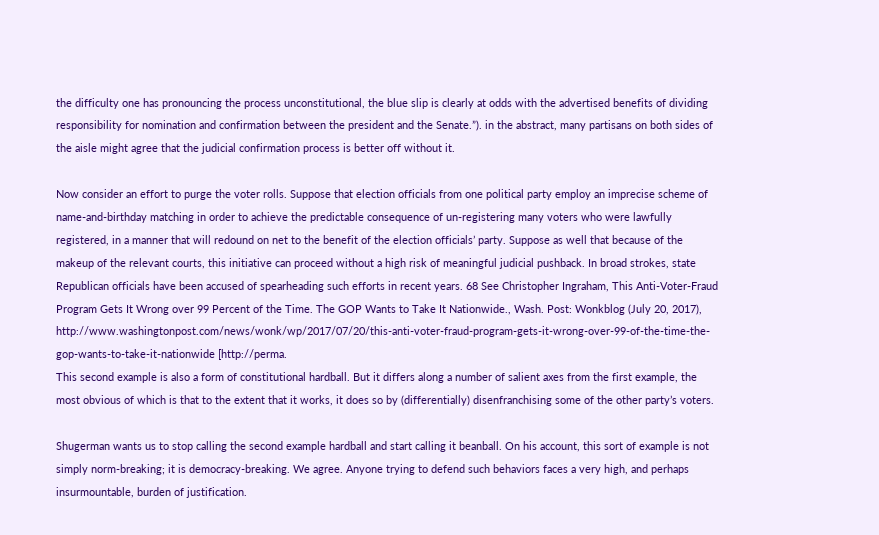the difficulty one has pronouncing the process unconstitutional, the blue slip is clearly at odds with the advertised benefits of dividing responsibility for nomination and confirmation between the president and the Senate.”). in the abstract, many partisans on both sides of the aisle might agree that the judicial confirmation process is better off without it.

Now consider an effort to purge the voter rolls. Suppose that election officials from one political party employ an imprecise scheme of name-and-birthday matching in order to achieve the predictable consequence of un-registering many voters who were lawfully registered, in a manner that will redound on net to the benefit of the election officials’ party. Suppose as well that because of the makeup of the relevant courts, this initiative can proceed without a high risk of meaningful judicial pushback. In broad strokes, state Republican officials have been accused of spearheading such efforts in recent years. 68 See Christopher Ingraham, This Anti-Voter-Fraud Program Gets It Wrong over 99 Percent of the Time. The GOP Wants to Take It Nationwide., Wash. Post: Wonkblog (July 20, 2017), http://www.washingtonpost.com/news/wonk/wp/2017/07/20/this-anti-voter-fraud-program-gets-it-wrong-over-99-of-the-time-the-gop-wants-to-take-it-nationwide [http://perma.
This second example is also a form of constitutional hardball. But it differs along a number of salient axes from the first example, the most obvious of which is that to the extent that it works, it does so by (differentially) disenfranchising some of the other party’s voters.

Shugerman wants us to stop calling the second example hardball and start calling it beanball. On his account, this sort of example is not simply norm-breaking; it is democracy-breaking. We agree. Anyone trying to defend such behaviors faces a very high, and perhaps insurmountable, burden of justification.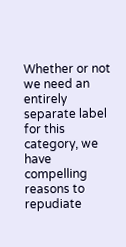Whether or not we need an entirely separate label for this category, we have compelling reasons to repudiate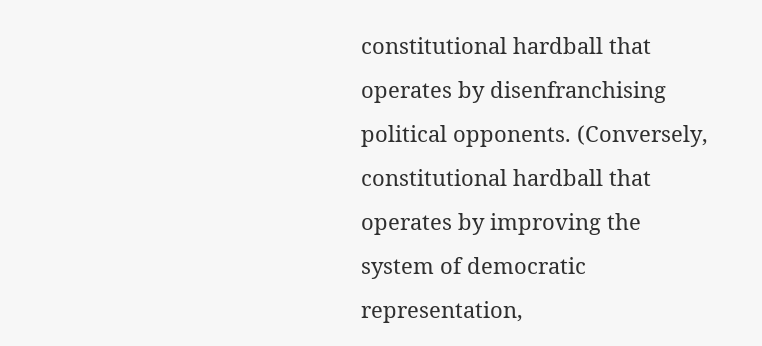constitutional hardball that operates by disenfranchising political opponents. (Conversely, constitutional hardball that operates by improving the system of democratic representation,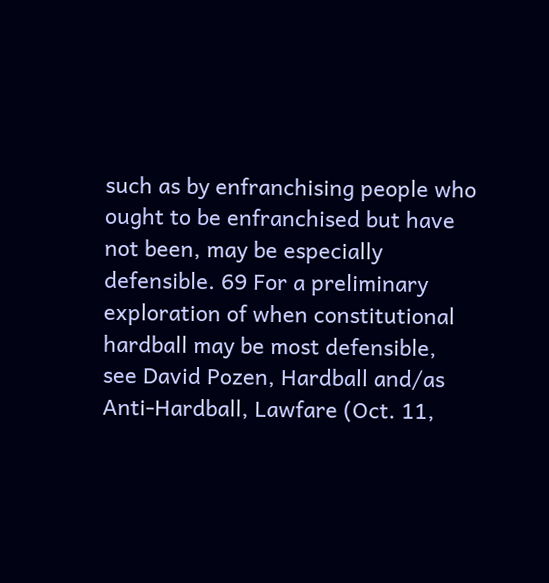such as by enfranchising people who ought to be enfranchised but have not been, may be especially defensible. 69 For a preliminary exploration of when constitutional hardball may be most defensible, see David Pozen, Hardball and/as Anti-Hardball, Lawfare (Oct. 11,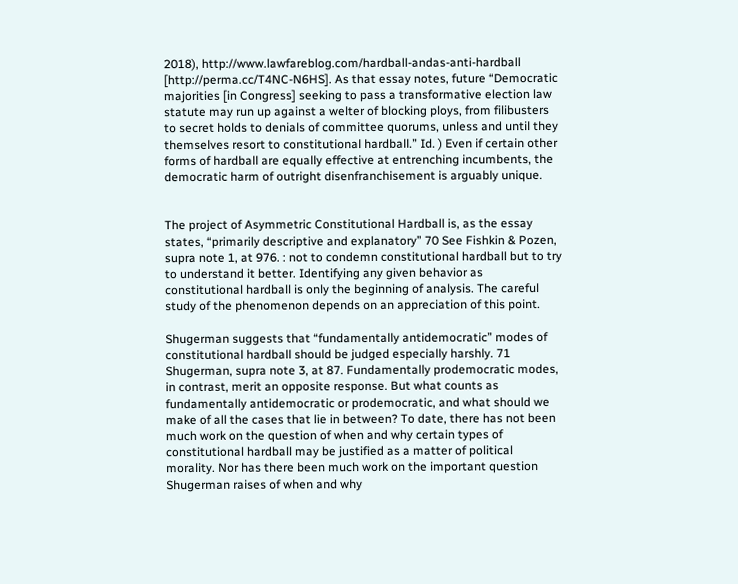2018), http://www.lawfareblog.com/hardball-andas-anti-hardball [http://perma.cc/T4NC-N6HS]. As that essay notes, future “Democratic majorities [in Congress] seeking to pass a transformative election law statute may run up against a welter of blocking ploys, from filibusters to secret holds to denials of committee quorums, unless and until they themselves resort to constitutional hardball.” Id. ) Even if certain other forms of hardball are equally effective at entrenching incumbents, the democratic harm of outright disenfranchisement is arguably unique.


The project of Asymmetric Constitutional Hardball is, as the essay states, “primarily descriptive and explanatory” 70 See Fishkin & Pozen, supra note 1, at 976. : not to condemn constitutional hardball but to try to understand it better. Identifying any given behavior as constitutional hardball is only the beginning of analysis. The careful study of the phenomenon depends on an appreciation of this point.

Shugerman suggests that “fundamentally antidemocratic” modes of constitutional hardball should be judged especially harshly. 71 Shugerman, supra note 3, at 87. Fundamentally prodemocratic modes, in contrast, merit an opposite response. But what counts as fundamentally antidemocratic or prodemocratic, and what should we make of all the cases that lie in between? To date, there has not been much work on the question of when and why certain types of constitutional hardball may be justified as a matter of political morality. Nor has there been much work on the important question Shugerman raises of when and why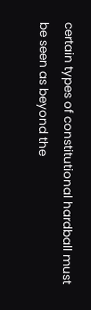certain types of constitutional hardball must be seen as beyond the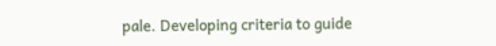pale. Developing criteria to guide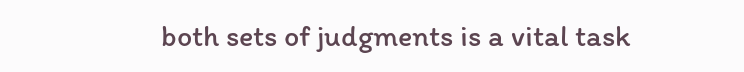both sets of judgments is a vital task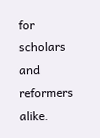for scholars and reformers alike.